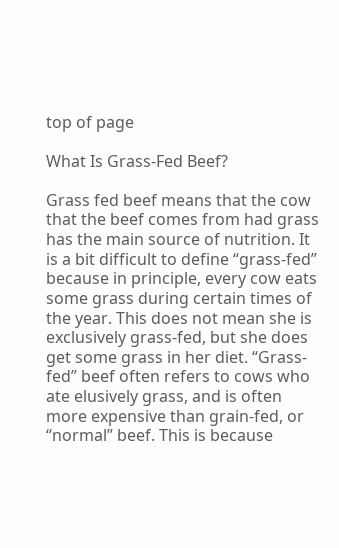top of page

What Is Grass-Fed Beef?

Grass fed beef means that the cow that the beef comes from had grass has the main source of nutrition. It is a bit difficult to define “grass-fed” because in principle, every cow eats some grass during certain times of the year. This does not mean she is exclusively grass-fed, but she does get some grass in her diet. “Grass-fed” beef often refers to cows who ate elusively grass, and is often more expensive than grain-fed, or “normal” beef. This is because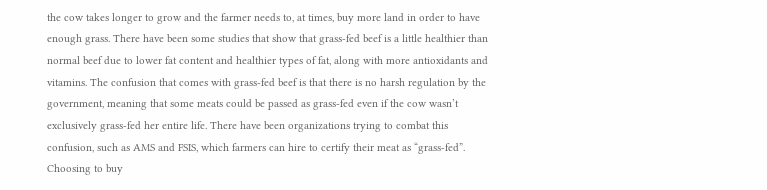the cow takes longer to grow and the farmer needs to, at times, buy more land in order to have enough grass. There have been some studies that show that grass-fed beef is a little healthier than normal beef due to lower fat content and healthier types of fat, along with more antioxidants and vitamins. The confusion that comes with grass-fed beef is that there is no harsh regulation by the government, meaning that some meats could be passed as grass-fed even if the cow wasn’t exclusively grass-fed her entire life. There have been organizations trying to combat this confusion, such as AMS and FSIS, which farmers can hire to certify their meat as “grass-fed”. Choosing to buy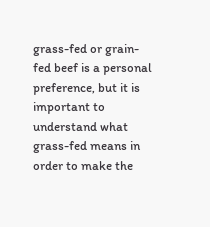grass-fed or grain-fed beef is a personal preference, but it is important to understand what grass-fed means in order to make the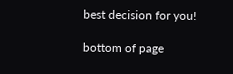best decision for you!

bottom of page